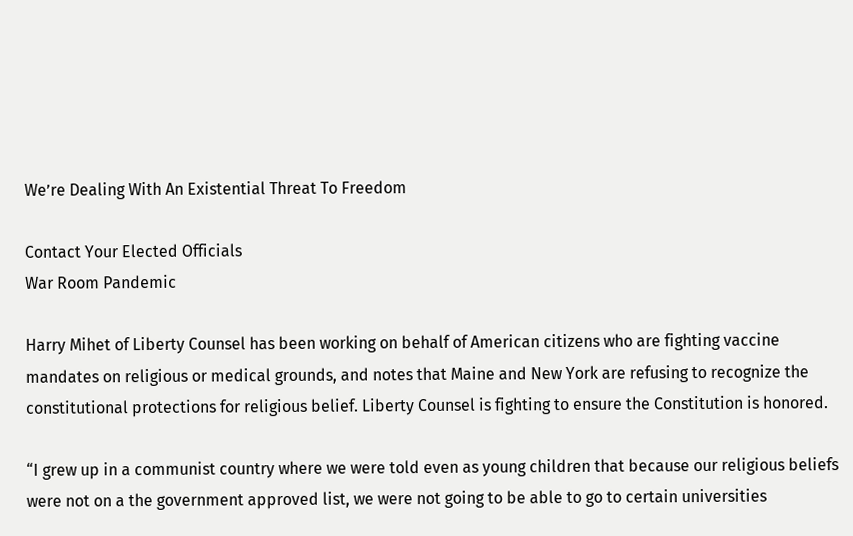We’re Dealing With An Existential Threat To Freedom

Contact Your Elected Officials
War Room Pandemic

Harry Mihet of Liberty Counsel has been working on behalf of American citizens who are fighting vaccine mandates on religious or medical grounds, and notes that Maine and New York are refusing to recognize the constitutional protections for religious belief. Liberty Counsel is fighting to ensure the Constitution is honored.

“I grew up in a communist country where we were told even as young children that because our religious beliefs were not on a the government approved list, we were not going to be able to go to certain universities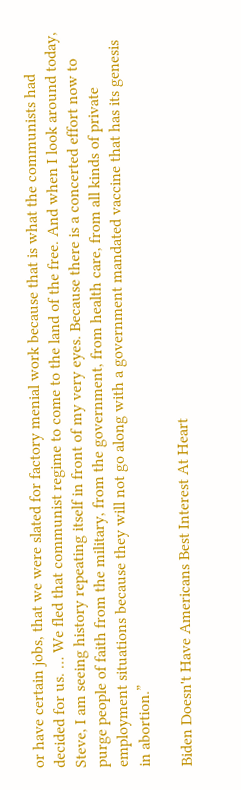or have certain jobs, that we were slated for factory menial work because that is what the communists had decided for us. … We fled that communist regime to come to the land of the free. And when I look around today, Steve, I am seeing history repeating itself in front of my very eyes. Because there is a concerted effort now to purge people of faith from the military, from the government, from health care, from all kinds of private employment situations because they will not go along with a government mandated vaccine that has its genesis in abortion.”

Biden Doesn't Have Americans Best Interest At Heart